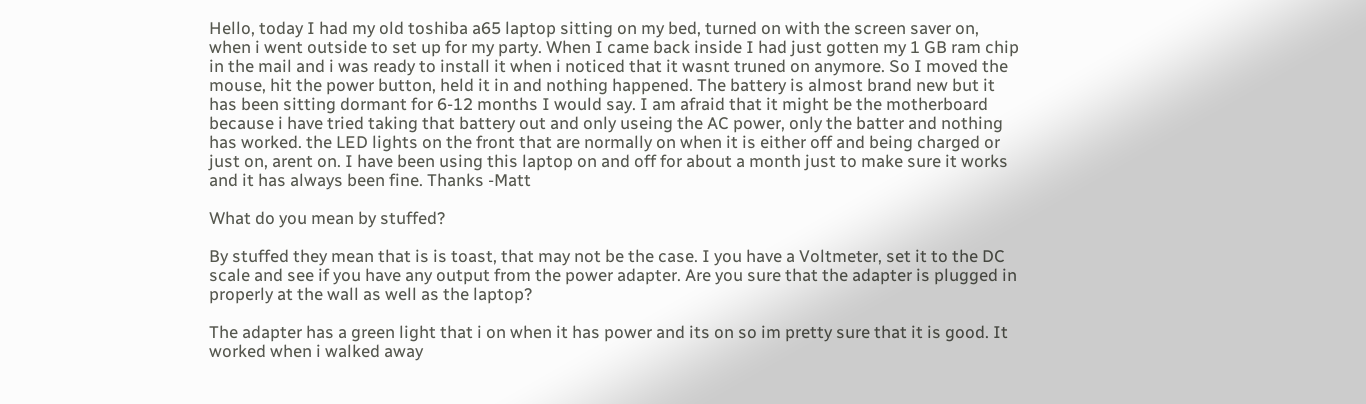Hello, today I had my old toshiba a65 laptop sitting on my bed, turned on with the screen saver on, when i went outside to set up for my party. When I came back inside I had just gotten my 1 GB ram chip in the mail and i was ready to install it when i noticed that it wasnt truned on anymore. So I moved the mouse, hit the power button, held it in and nothing happened. The battery is almost brand new but it has been sitting dormant for 6-12 months I would say. I am afraid that it might be the motherboard because i have tried taking that battery out and only useing the AC power, only the batter and nothing has worked. the LED lights on the front that are normally on when it is either off and being charged or just on, arent on. I have been using this laptop on and off for about a month just to make sure it works and it has always been fine. Thanks -Matt

What do you mean by stuffed?

By stuffed they mean that is is toast, that may not be the case. I you have a Voltmeter, set it to the DC scale and see if you have any output from the power adapter. Are you sure that the adapter is plugged in properly at the wall as well as the laptop?

The adapter has a green light that i on when it has power and its on so im pretty sure that it is good. It worked when i walked away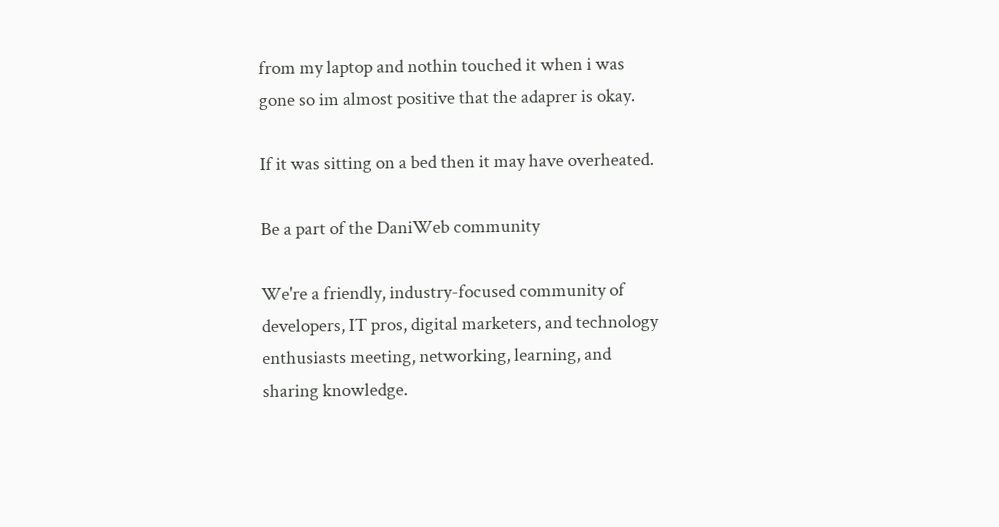from my laptop and nothin touched it when i was gone so im almost positive that the adaprer is okay.

If it was sitting on a bed then it may have overheated.

Be a part of the DaniWeb community

We're a friendly, industry-focused community of developers, IT pros, digital marketers, and technology enthusiasts meeting, networking, learning, and sharing knowledge.